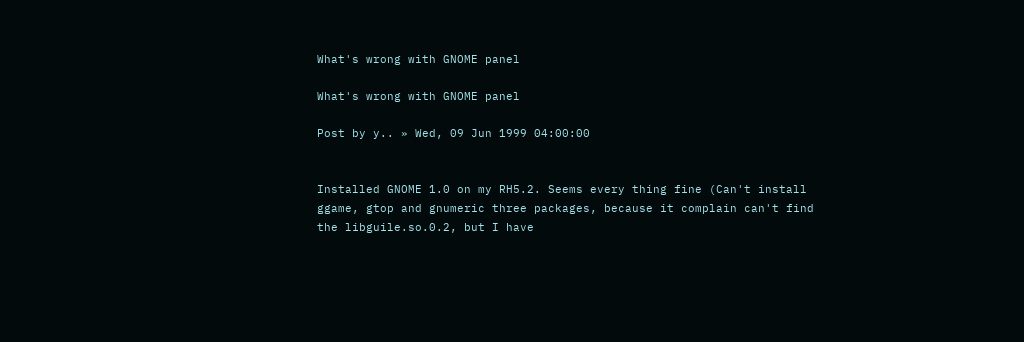What's wrong with GNOME panel

What's wrong with GNOME panel

Post by y.. » Wed, 09 Jun 1999 04:00:00


Installed GNOME 1.0 on my RH5.2. Seems every thing fine (Can't install
ggame, gtop and gnumeric three packages, because it complain can't find
the libguile.so.0.2, but I have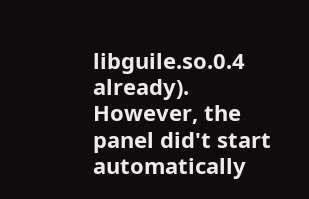libguile.so.0.4 already). However, the
panel did't start automatically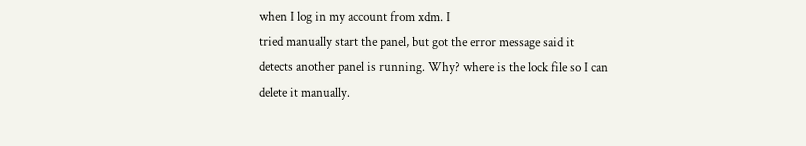when I log in my account from xdm. I
tried manually start the panel, but got the error message said it
detects another panel is running. Why? where is the lock file so I can
delete it manually.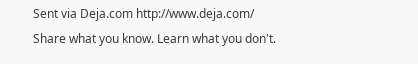Sent via Deja.com http://www.deja.com/
Share what you know. Learn what you don't.